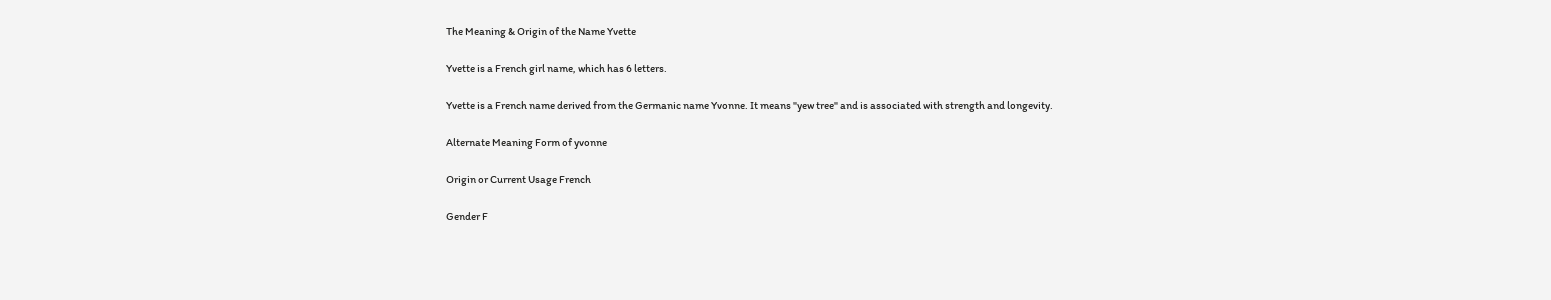The Meaning & Origin of the Name Yvette

Yvette is a French girl name, which has 6 letters.

Yvette is a French name derived from the Germanic name Yvonne. It means "yew tree" and is associated with strength and longevity.

Alternate Meaning Form of yvonne

Origin or Current Usage French

Gender F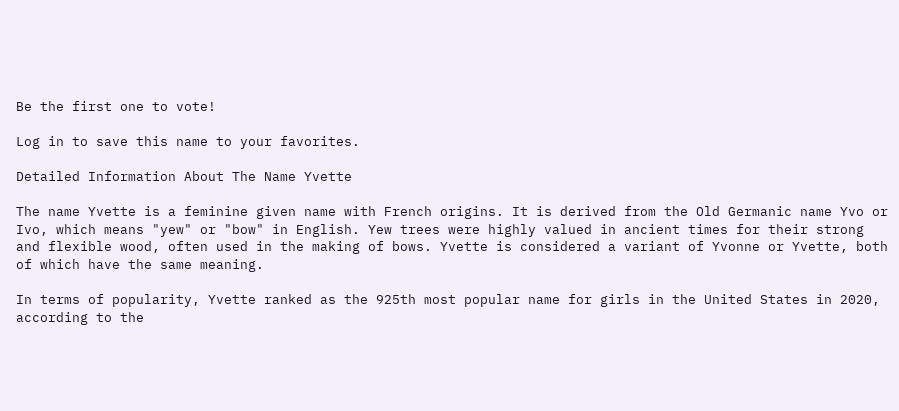Be the first one to vote!

Log in to save this name to your favorites.

Detailed Information About The Name Yvette

The name Yvette is a feminine given name with French origins. It is derived from the Old Germanic name Yvo or Ivo, which means "yew" or "bow" in English. Yew trees were highly valued in ancient times for their strong and flexible wood, often used in the making of bows. Yvette is considered a variant of Yvonne or Yvette, both of which have the same meaning.

In terms of popularity, Yvette ranked as the 925th most popular name for girls in the United States in 2020, according to the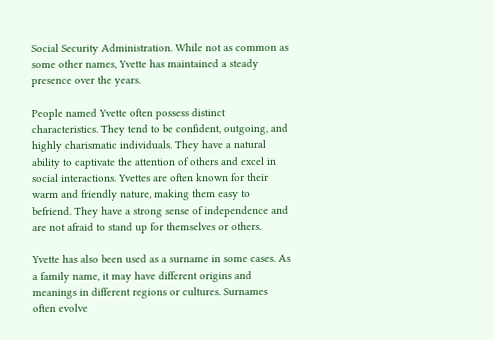Social Security Administration. While not as common as some other names, Yvette has maintained a steady presence over the years.

People named Yvette often possess distinct characteristics. They tend to be confident, outgoing, and highly charismatic individuals. They have a natural ability to captivate the attention of others and excel in social interactions. Yvettes are often known for their warm and friendly nature, making them easy to befriend. They have a strong sense of independence and are not afraid to stand up for themselves or others.

Yvette has also been used as a surname in some cases. As a family name, it may have different origins and meanings in different regions or cultures. Surnames often evolve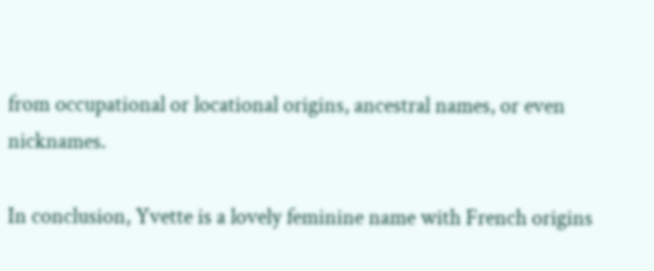from occupational or locational origins, ancestral names, or even nicknames.

In conclusion, Yvette is a lovely feminine name with French origins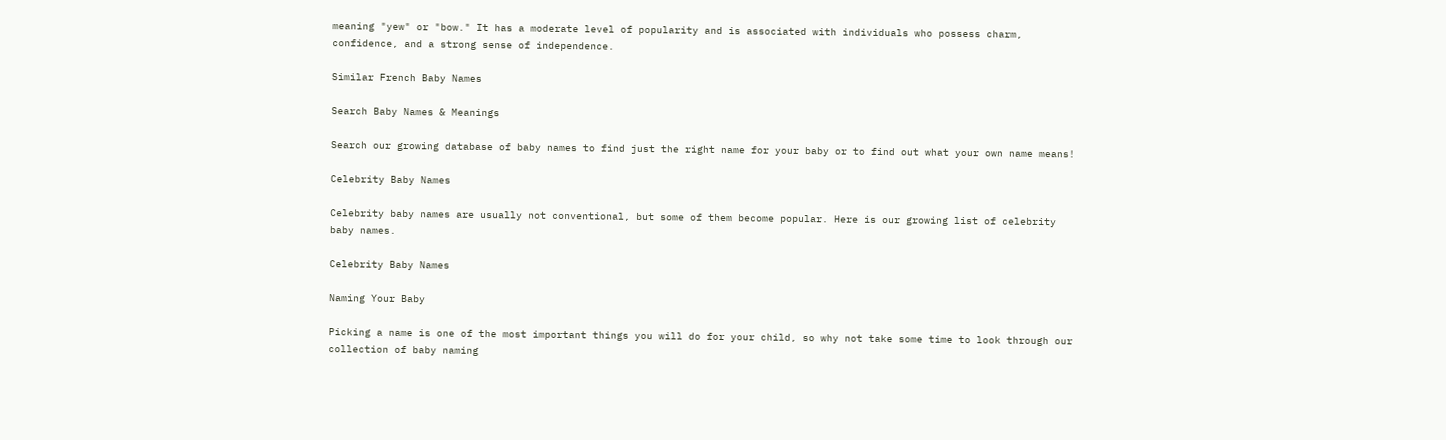meaning "yew" or "bow." It has a moderate level of popularity and is associated with individuals who possess charm, confidence, and a strong sense of independence.

Similar French Baby Names

Search Baby Names & Meanings

Search our growing database of baby names to find just the right name for your baby or to find out what your own name means!

Celebrity Baby Names

Celebrity baby names are usually not conventional, but some of them become popular. Here is our growing list of celebrity baby names.

Celebrity Baby Names

Naming Your Baby

Picking a name is one of the most important things you will do for your child, so why not take some time to look through our collection of baby naming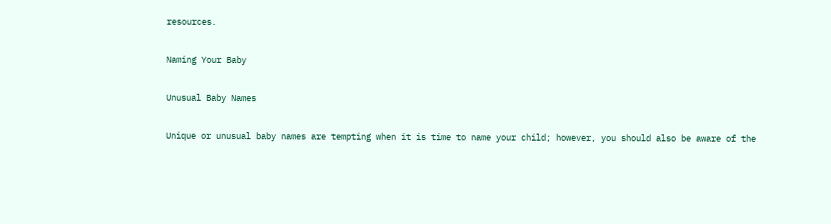resources.

Naming Your Baby

Unusual Baby Names

Unique or unusual baby names are tempting when it is time to name your child; however, you should also be aware of the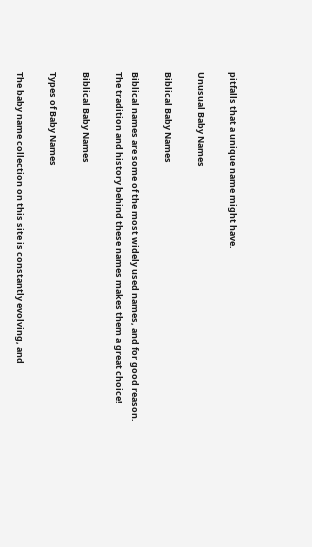pitfalls that a unique name might have.

Unusual Baby Names

Biblical Baby Names

Biblical names are some of the most widely used names, and for good reason. The tradition and history behind these names makes them a great choice!

Biblical Baby Names

Types of Baby Names

The baby name collection on this site is constantly evolving, and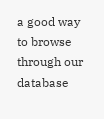a good way to browse through our database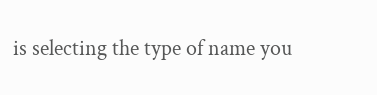is selecting the type of name you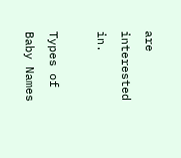are interested in.

Types of Baby Names